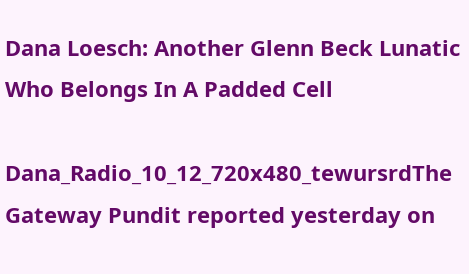Dana Loesch: Another Glenn Beck Lunatic Who Belongs In A Padded Cell

Dana_Radio_10_12_720x480_tewursrdThe Gateway Pundit reported yesterday on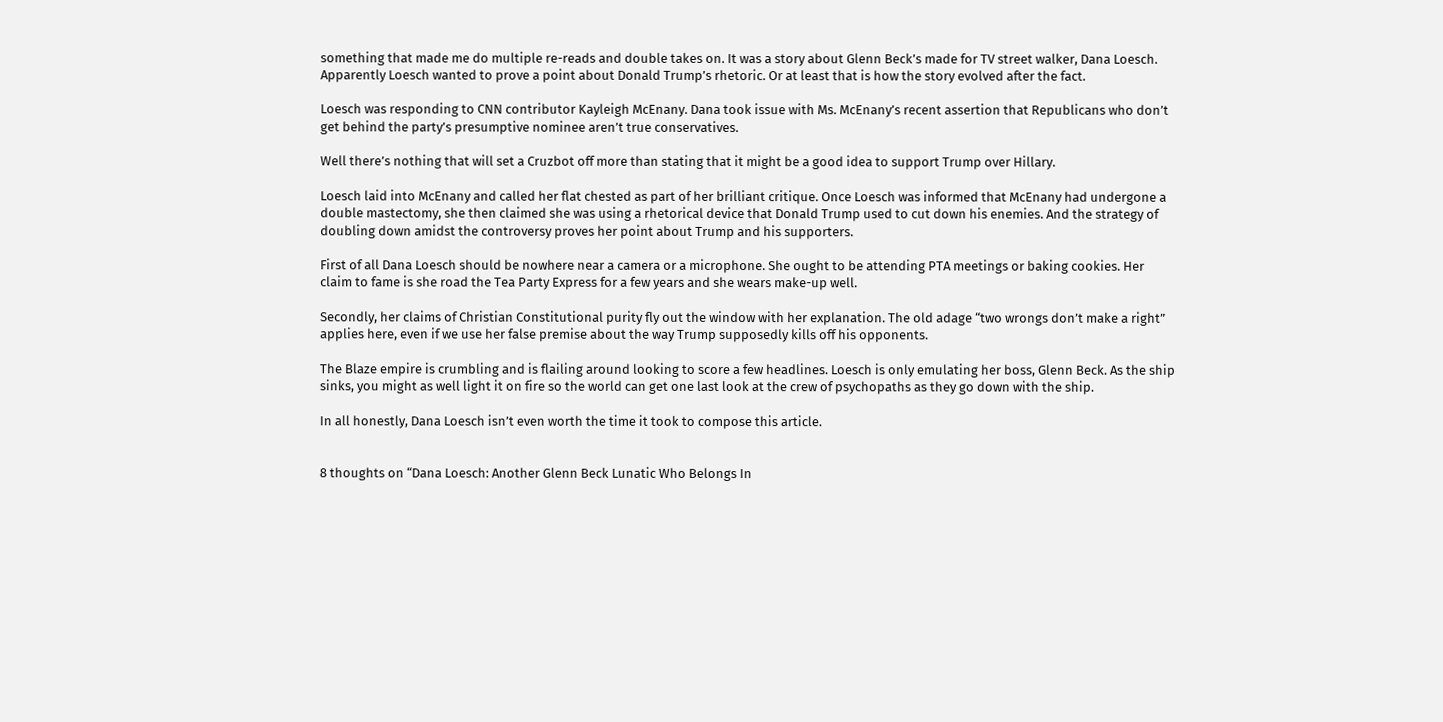something that made me do multiple re-reads and double takes on. It was a story about Glenn Beck’s made for TV street walker, Dana Loesch. Apparently Loesch wanted to prove a point about Donald Trump’s rhetoric. Or at least that is how the story evolved after the fact.

Loesch was responding to CNN contributor Kayleigh McEnany. Dana took issue with Ms. McEnany’s recent assertion that Republicans who don’t get behind the party’s presumptive nominee aren’t true conservatives.

Well there’s nothing that will set a Cruzbot off more than stating that it might be a good idea to support Trump over Hillary.

Loesch laid into McEnany and called her flat chested as part of her brilliant critique. Once Loesch was informed that McEnany had undergone a double mastectomy, she then claimed she was using a rhetorical device that Donald Trump used to cut down his enemies. And the strategy of doubling down amidst the controversy proves her point about Trump and his supporters.

First of all Dana Loesch should be nowhere near a camera or a microphone. She ought to be attending PTA meetings or baking cookies. Her claim to fame is she road the Tea Party Express for a few years and she wears make-up well.

Secondly, her claims of Christian Constitutional purity fly out the window with her explanation. The old adage “two wrongs don’t make a right” applies here, even if we use her false premise about the way Trump supposedly kills off his opponents.

The Blaze empire is crumbling and is flailing around looking to score a few headlines. Loesch is only emulating her boss, Glenn Beck. As the ship sinks, you might as well light it on fire so the world can get one last look at the crew of psychopaths as they go down with the ship.

In all honestly, Dana Loesch isn’t even worth the time it took to compose this article.


8 thoughts on “Dana Loesch: Another Glenn Beck Lunatic Who Belongs In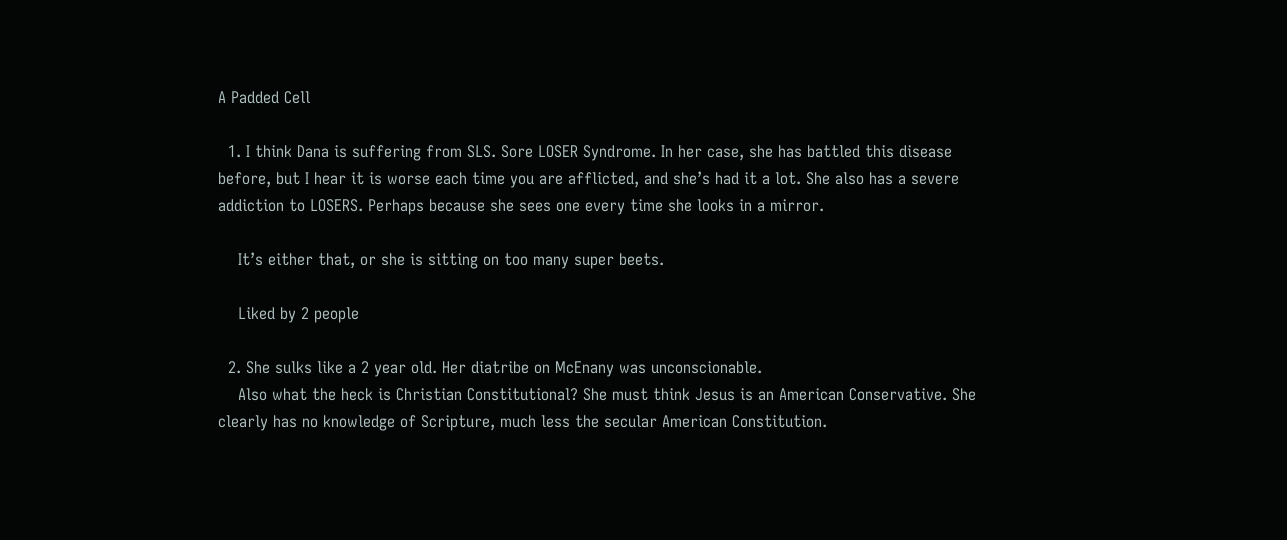A Padded Cell

  1. I think Dana is suffering from SLS. Sore LOSER Syndrome. In her case, she has battled this disease before, but I hear it is worse each time you are afflicted, and she’s had it a lot. She also has a severe addiction to LOSERS. Perhaps because she sees one every time she looks in a mirror.

    It’s either that, or she is sitting on too many super beets.

    Liked by 2 people

  2. She sulks like a 2 year old. Her diatribe on McEnany was unconscionable.
    Also what the heck is Christian Constitutional? She must think Jesus is an American Conservative. She clearly has no knowledge of Scripture, much less the secular American Constitution.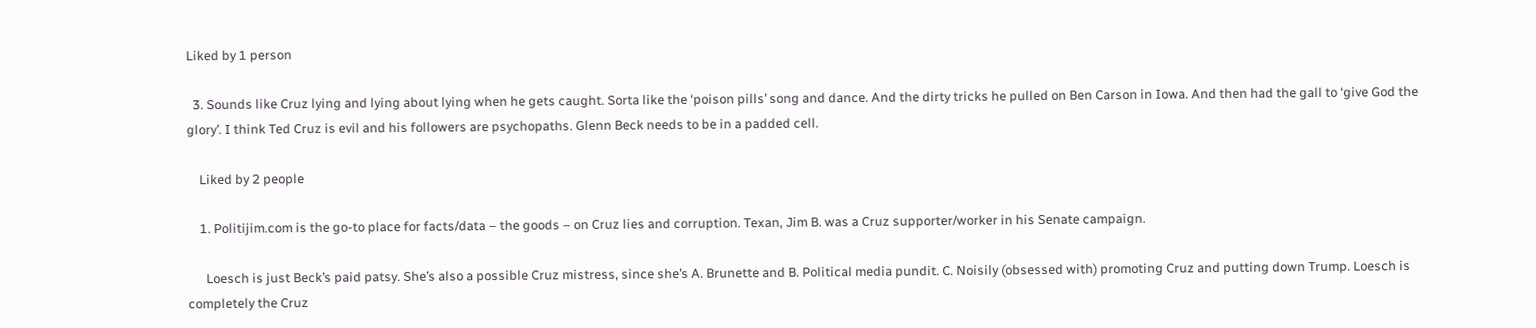Liked by 1 person

  3. Sounds like Cruz lying and lying about lying when he gets caught. Sorta like the ‘poison pills’ song and dance. And the dirty tricks he pulled on Ben Carson in Iowa. And then had the gall to ‘give God the glory’. I think Ted Cruz is evil and his followers are psychopaths. Glenn Beck needs to be in a padded cell.

    Liked by 2 people

    1. Politijim.com is the go-to place for facts/data – the goods – on Cruz lies and corruption. Texan, Jim B. was a Cruz supporter/worker in his Senate campaign.

      Loesch is just Beck’s paid patsy. She’s also a possible Cruz mistress, since she’s A. Brunette and B. Political media pundit. C. Noisily (obsessed with) promoting Cruz and putting down Trump. Loesch is completely the Cruz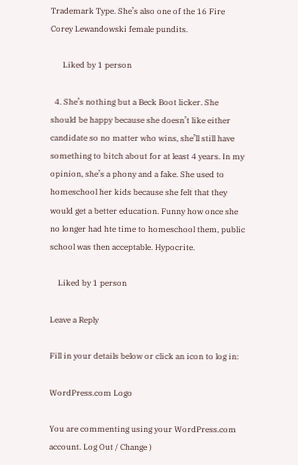Trademark Type. She’s also one of the 16 Fire Corey Lewandowski female pundits.

      Liked by 1 person

  4. She’s nothing but a Beck Boot licker. She should be happy because she doesn’t like either candidate so no matter who wins, she’ll still have something to bitch about for at least 4 years. In my opinion, she’s a phony and a fake. She used to homeschool her kids because she felt that they would get a better education. Funny how once she no longer had hte time to homeschool them, public school was then acceptable. Hypocrite.

    Liked by 1 person

Leave a Reply

Fill in your details below or click an icon to log in:

WordPress.com Logo

You are commenting using your WordPress.com account. Log Out / Change )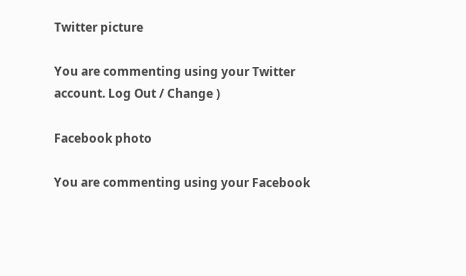Twitter picture

You are commenting using your Twitter account. Log Out / Change )

Facebook photo

You are commenting using your Facebook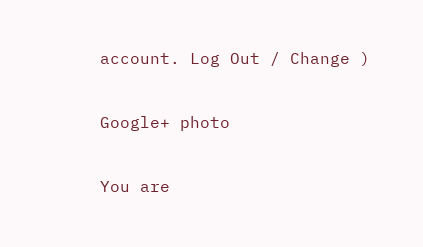account. Log Out / Change )

Google+ photo

You are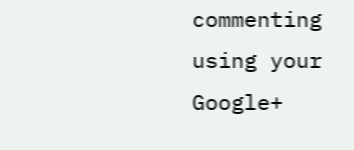commenting using your Google+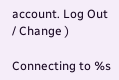account. Log Out / Change )

Connecting to %s